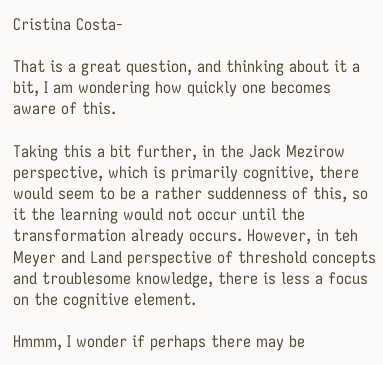Cristina Costa-

That is a great question, and thinking about it a bit, I am wondering how quickly one becomes aware of this.

Taking this a bit further, in the Jack Mezirow perspective, which is primarily cognitive, there would seem to be a rather suddenness of this, so it the learning would not occur until the transformation already occurs. However, in teh Meyer and Land perspective of threshold concepts and troublesome knowledge, there is less a focus on the cognitive element.

Hmmm, I wonder if perhaps there may be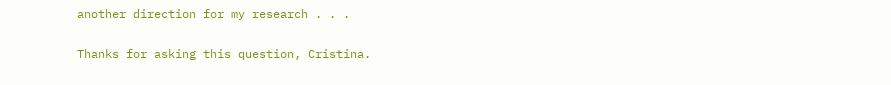another direction for my research . . .

Thanks for asking this question, Cristina.